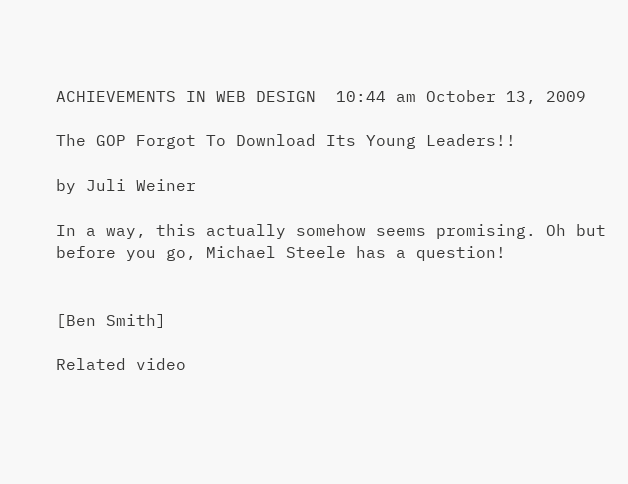ACHIEVEMENTS IN WEB DESIGN  10:44 am October 13, 2009

The GOP Forgot To Download Its Young Leaders!!

by Juli Weiner

In a way, this actually somehow seems promising. Oh but before you go, Michael Steele has a question!


[Ben Smith]

Related video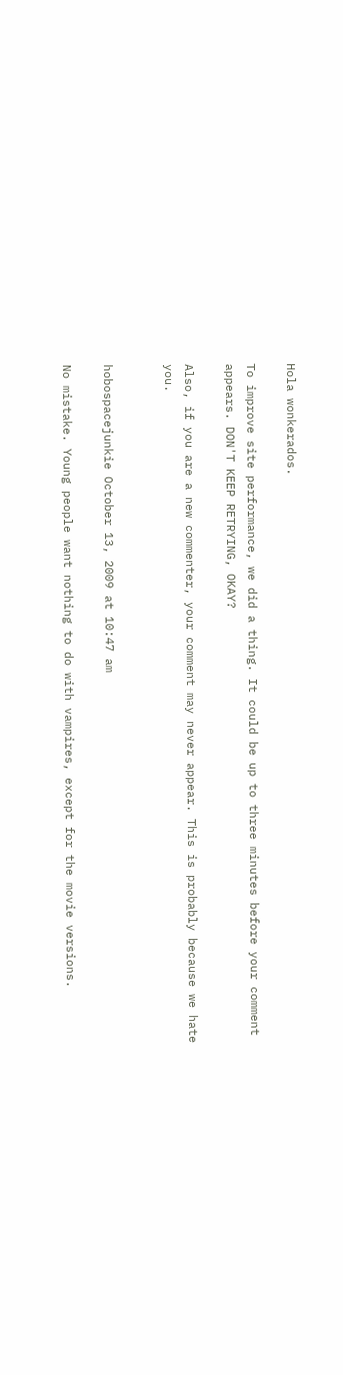Hola wonkerados.

To improve site performance, we did a thing. It could be up to three minutes before your comment appears. DON'T KEEP RETRYING, OKAY?

Also, if you are a new commenter, your comment may never appear. This is probably because we hate you.


hobospacejunkie October 13, 2009 at 10:47 am

No mistake. Young people want nothing to do with vampires, except for the movie versions.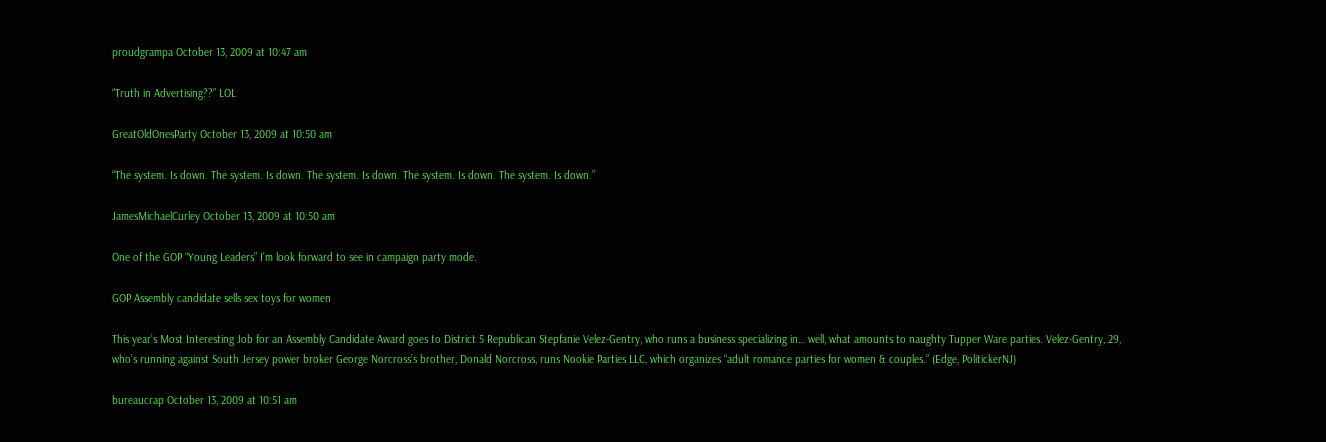proudgrampa October 13, 2009 at 10:47 am

“Truth in Advertising??” LOL

GreatOldOnesParty October 13, 2009 at 10:50 am

“The system. Is down. The system. Is down. The system. Is down. The system. Is down. The system. Is down.”

JamesMichaelCurley October 13, 2009 at 10:50 am

One of the GOP “Young Leaders” I’m look forward to see in campaign party mode.

GOP Assembly candidate sells sex toys for women

This year’s Most Interesting Job for an Assembly Candidate Award goes to District 5 Republican Stepfanie Velez-Gentry, who runs a business specializing in… well, what amounts to naughty Tupper Ware parties. Velez-Gentry, 29, who’s running against South Jersey power broker George Norcross’s brother, Donald Norcross, runs Nookie Parties LLC, which organizes “adult romance parties for women & couples.” (Edge, PolitickerNJ)

bureaucrap October 13, 2009 at 10:51 am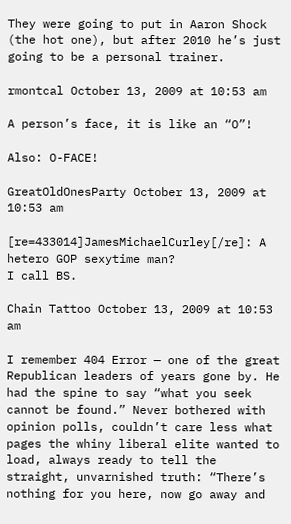They were going to put in Aaron Shock (the hot one), but after 2010 he’s just going to be a personal trainer.

rmontcal October 13, 2009 at 10:53 am

A person’s face, it is like an “O”!

Also: O-FACE!

GreatOldOnesParty October 13, 2009 at 10:53 am

[re=433014]JamesMichaelCurley[/re]: A hetero GOP sexytime man?
I call BS.

Chain Tattoo October 13, 2009 at 10:53 am

I remember 404 Error — one of the great Republican leaders of years gone by. He had the spine to say “what you seek cannot be found.” Never bothered with opinion polls, couldn’t care less what pages the whiny liberal elite wanted to load, always ready to tell the straight, unvarnished truth: “There’s nothing for you here, now go away and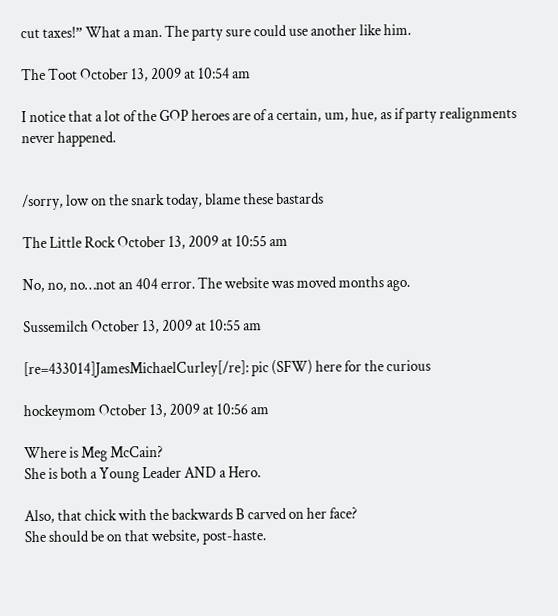cut taxes!” What a man. The party sure could use another like him.

The Toot October 13, 2009 at 10:54 am

I notice that a lot of the GOP heroes are of a certain, um, hue, as if party realignments never happened.


/sorry, low on the snark today, blame these bastards

The Little Rock October 13, 2009 at 10:55 am

No, no, no…not an 404 error. The website was moved months ago.

Sussemilch October 13, 2009 at 10:55 am

[re=433014]JamesMichaelCurley[/re]: pic (SFW) here for the curious

hockeymom October 13, 2009 at 10:56 am

Where is Meg McCain?
She is both a Young Leader AND a Hero.

Also, that chick with the backwards B carved on her face?
She should be on that website, post-haste.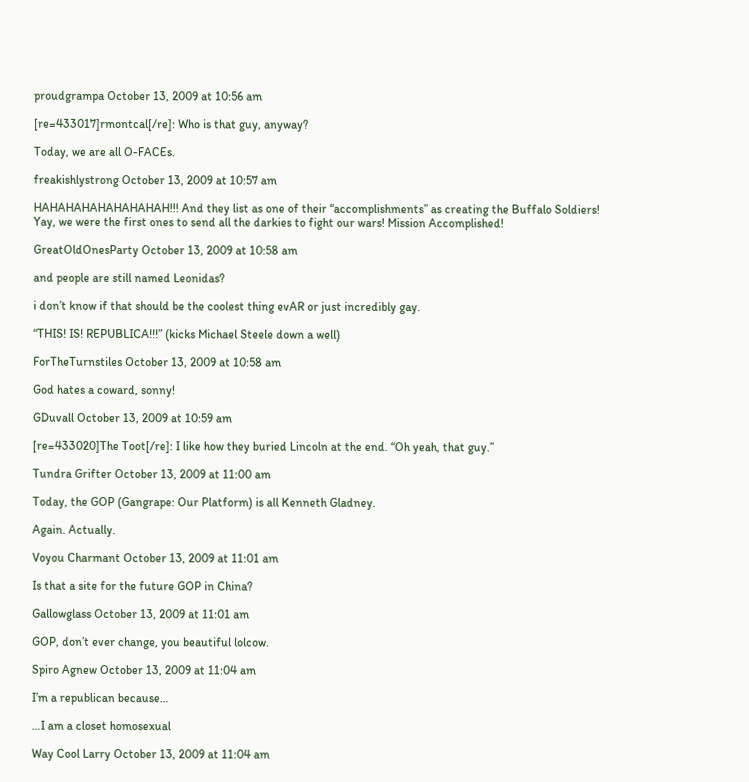proudgrampa October 13, 2009 at 10:56 am

[re=433017]rmontcal[/re]: Who is that guy, anyway?

Today, we are all O-FACEs.

freakishlystrong October 13, 2009 at 10:57 am

HAHAHAHAHAHAHAHAH!!! And they list as one of their “accomplishments” as creating the Buffalo Soldiers! Yay, we were the first ones to send all the darkies to fight our wars! Mission Accomplished!

GreatOldOnesParty October 13, 2009 at 10:58 am

and people are still named Leonidas?

i don’t know if that should be the coolest thing evAR or just incredibly gay.

“THIS! IS! REPUBLICA!!!” (kicks Michael Steele down a well)

ForTheTurnstiles October 13, 2009 at 10:58 am

God hates a coward, sonny!

GDuvall October 13, 2009 at 10:59 am

[re=433020]The Toot[/re]: I like how they buried Lincoln at the end. “Oh yeah, that guy.”

Tundra Grifter October 13, 2009 at 11:00 am

Today, the GOP (Gangrape: Our Platform) is all Kenneth Gladney.

Again. Actually.

Voyou Charmant October 13, 2009 at 11:01 am

Is that a site for the future GOP in China?

Gallowglass October 13, 2009 at 11:01 am

GOP, don’t ever change, you beautiful lolcow.

Spiro Agnew October 13, 2009 at 11:04 am

I’m a republican because…

…I am a closet homosexual

Way Cool Larry October 13, 2009 at 11:04 am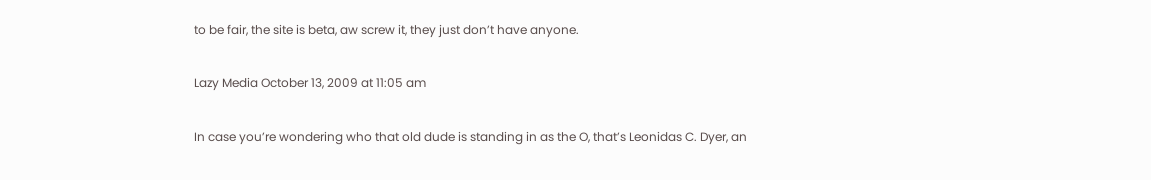to be fair, the site is beta, aw screw it, they just don’t have anyone.

Lazy Media October 13, 2009 at 11:05 am

In case you’re wondering who that old dude is standing in as the O, that’s Leonidas C. Dyer, an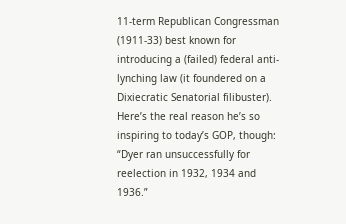11-term Republican Congressman (1911-33) best known for introducing a (failed) federal anti-lynching law (it foundered on a Dixiecratic Senatorial filibuster). Here’s the real reason he’s so inspiring to today’s GOP, though: “Dyer ran unsuccessfully for reelection in 1932, 1934 and 1936.”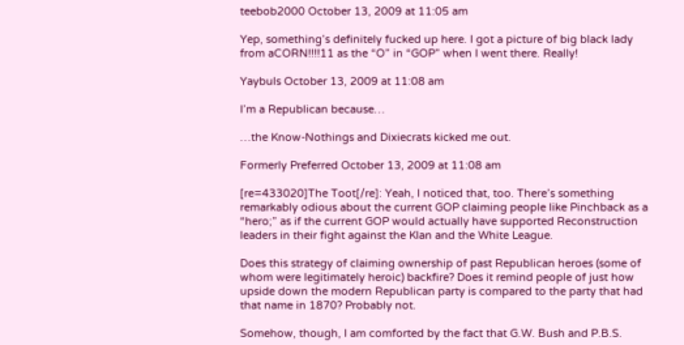teebob2000 October 13, 2009 at 11:05 am

Yep, something’s definitely fucked up here. I got a picture of big black lady from aCORN!!!!11 as the “O” in “GOP” when I went there. Really!

Yaybuls October 13, 2009 at 11:08 am

I’m a Republican because…

…the Know-Nothings and Dixiecrats kicked me out.

Formerly Preferred October 13, 2009 at 11:08 am

[re=433020]The Toot[/re]: Yeah, I noticed that, too. There’s something remarkably odious about the current GOP claiming people like Pinchback as a “hero;” as if the current GOP would actually have supported Reconstruction leaders in their fight against the Klan and the White League.

Does this strategy of claiming ownership of past Republican heroes (some of whom were legitimately heroic) backfire? Does it remind people of just how upside down the modern Republican party is compared to the party that had that name in 1870? Probably not.

Somehow, though, I am comforted by the fact that G.W. Bush and P.B.S.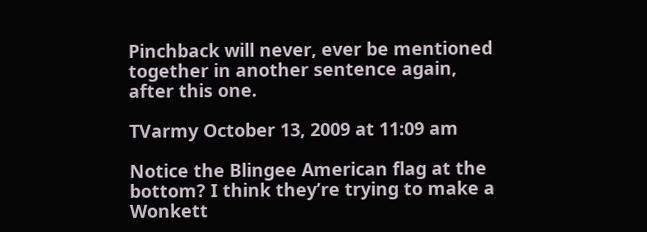Pinchback will never, ever be mentioned together in another sentence again, after this one.

TVarmy October 13, 2009 at 11:09 am

Notice the Blingee American flag at the bottom? I think they’re trying to make a Wonkett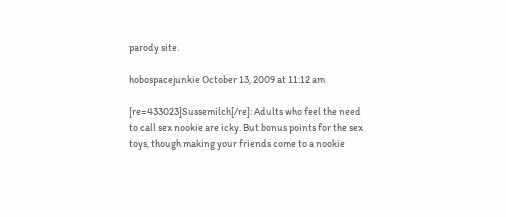parody site.

hobospacejunkie October 13, 2009 at 11:12 am

[re=433023]Sussemilch[/re]: Adults who feel the need to call sex nookie are icky. But bonus points for the sex toys, though making your friends come to a nookie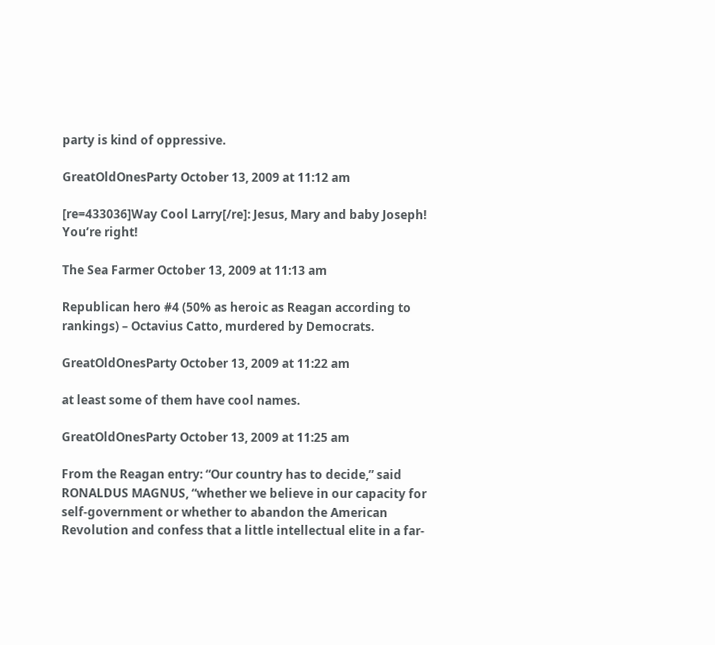party is kind of oppressive.

GreatOldOnesParty October 13, 2009 at 11:12 am

[re=433036]Way Cool Larry[/re]: Jesus, Mary and baby Joseph! You’re right!

The Sea Farmer October 13, 2009 at 11:13 am

Republican hero #4 (50% as heroic as Reagan according to rankings) – Octavius Catto, murdered by Democrats.

GreatOldOnesParty October 13, 2009 at 11:22 am

at least some of them have cool names.

GreatOldOnesParty October 13, 2009 at 11:25 am

From the Reagan entry: “Our country has to decide,” said RONALDUS MAGNUS, “whether we believe in our capacity for self-government or whether to abandon the American Revolution and confess that a little intellectual elite in a far-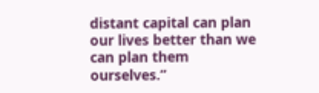distant capital can plan our lives better than we can plan them ourselves.”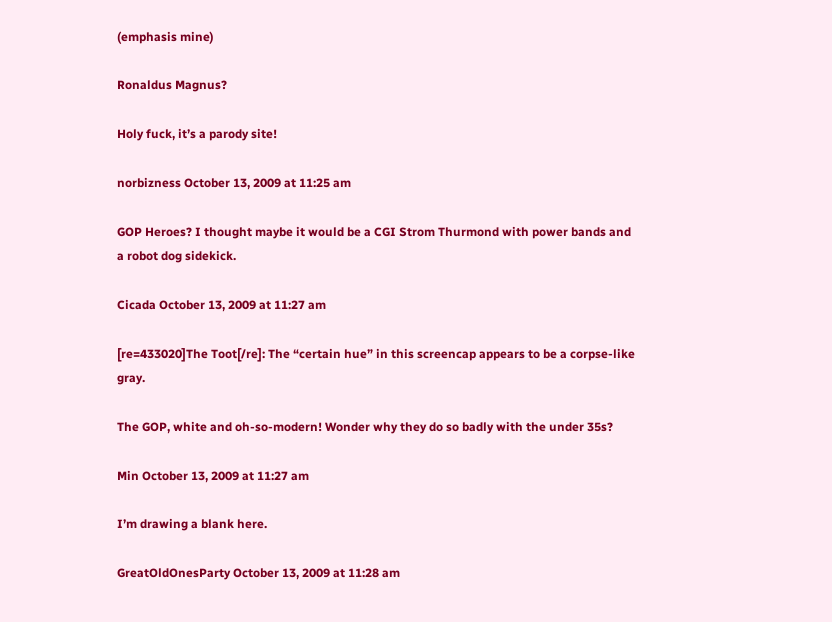(emphasis mine)

Ronaldus Magnus?

Holy fuck, it’s a parody site!

norbizness October 13, 2009 at 11:25 am

GOP Heroes? I thought maybe it would be a CGI Strom Thurmond with power bands and a robot dog sidekick.

Cicada October 13, 2009 at 11:27 am

[re=433020]The Toot[/re]: The “certain hue” in this screencap appears to be a corpse-like gray.

The GOP, white and oh-so-modern! Wonder why they do so badly with the under 35s?

Min October 13, 2009 at 11:27 am

I’m drawing a blank here.

GreatOldOnesParty October 13, 2009 at 11:28 am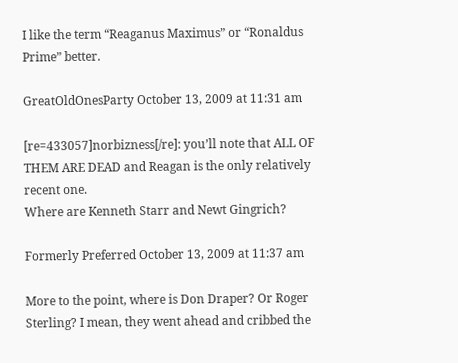I like the term “Reaganus Maximus” or “Ronaldus Prime” better.

GreatOldOnesParty October 13, 2009 at 11:31 am

[re=433057]norbizness[/re]: you’ll note that ALL OF THEM ARE DEAD and Reagan is the only relatively recent one.
Where are Kenneth Starr and Newt Gingrich?

Formerly Preferred October 13, 2009 at 11:37 am

More to the point, where is Don Draper? Or Roger Sterling? I mean, they went ahead and cribbed the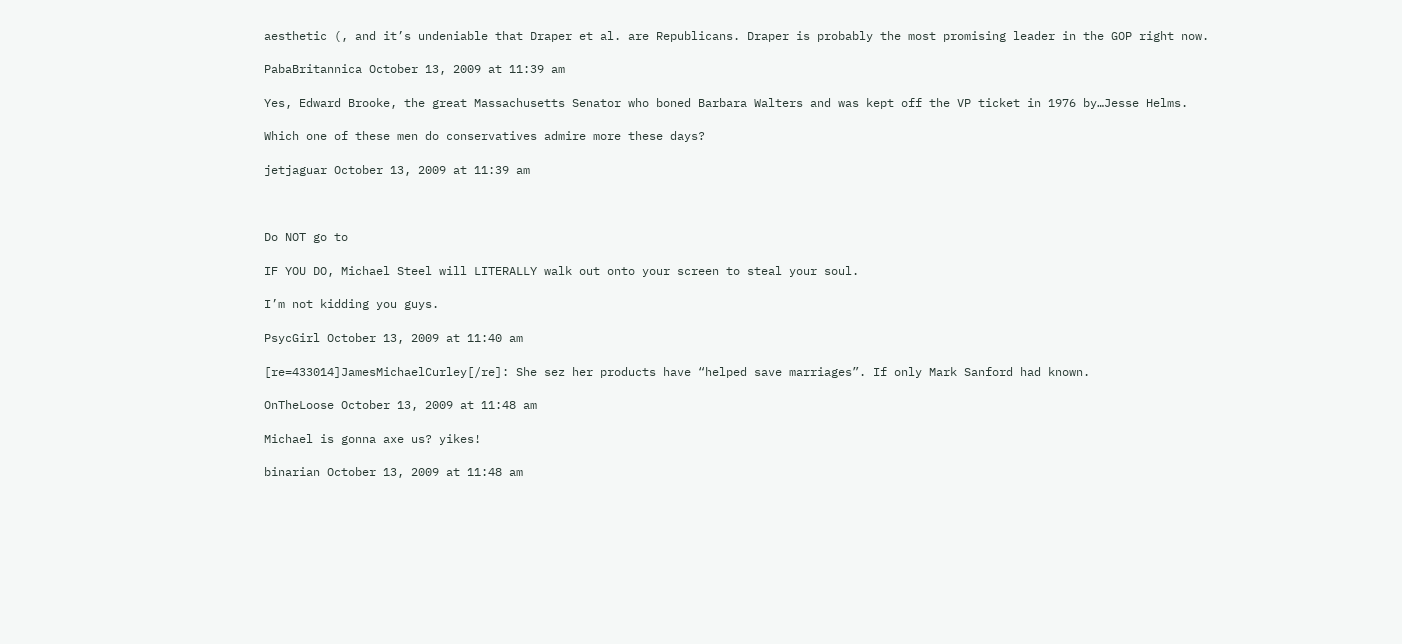aesthetic (, and it’s undeniable that Draper et al. are Republicans. Draper is probably the most promising leader in the GOP right now.

PabaBritannica October 13, 2009 at 11:39 am

Yes, Edward Brooke, the great Massachusetts Senator who boned Barbara Walters and was kept off the VP ticket in 1976 by…Jesse Helms.

Which one of these men do conservatives admire more these days?

jetjaguar October 13, 2009 at 11:39 am



Do NOT go to

IF YOU DO, Michael Steel will LITERALLY walk out onto your screen to steal your soul.

I’m not kidding you guys.

PsycGirl October 13, 2009 at 11:40 am

[re=433014]JamesMichaelCurley[/re]: She sez her products have “helped save marriages”. If only Mark Sanford had known.

OnTheLoose October 13, 2009 at 11:48 am

Michael is gonna axe us? yikes!

binarian October 13, 2009 at 11:48 am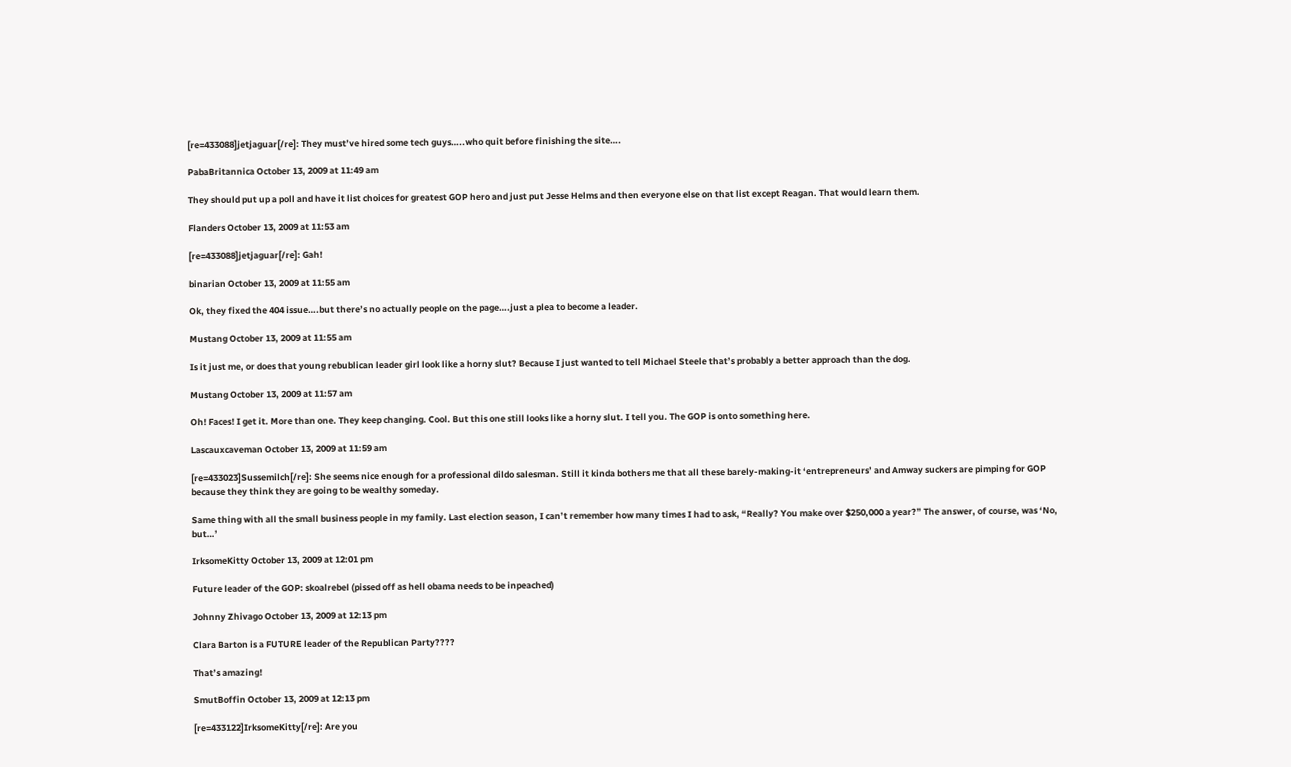[re=433088]jetjaguar[/re]: They must’ve hired some tech guys…..who quit before finishing the site….

PabaBritannica October 13, 2009 at 11:49 am

They should put up a poll and have it list choices for greatest GOP hero and just put Jesse Helms and then everyone else on that list except Reagan. That would learn them.

Flanders October 13, 2009 at 11:53 am

[re=433088]jetjaguar[/re]: Gah!

binarian October 13, 2009 at 11:55 am

Ok, they fixed the 404 issue….but there’s no actually people on the page….just a plea to become a leader.

Mustang October 13, 2009 at 11:55 am

Is it just me, or does that young rebublican leader girl look like a horny slut? Because I just wanted to tell Michael Steele that’s probably a better approach than the dog.

Mustang October 13, 2009 at 11:57 am

Oh! Faces! I get it. More than one. They keep changing. Cool. But this one still looks like a horny slut. I tell you. The GOP is onto something here.

Lascauxcaveman October 13, 2009 at 11:59 am

[re=433023]Sussemilch[/re]: She seems nice enough for a professional dildo salesman. Still it kinda bothers me that all these barely-making-it ‘entrepreneurs’ and Amway suckers are pimping for GOP because they think they are going to be wealthy someday.

Same thing with all the small business people in my family. Last election season, I can’t remember how many times I had to ask, “Really? You make over $250,000 a year?” The answer, of course, was ‘No, but…’

IrksomeKitty October 13, 2009 at 12:01 pm

Future leader of the GOP: skoalrebel (pissed off as hell obama needs to be inpeached)

Johnny Zhivago October 13, 2009 at 12:13 pm

Clara Barton is a FUTURE leader of the Republican Party????

That’s amazing!

SmutBoffin October 13, 2009 at 12:13 pm

[re=433122]IrksomeKitty[/re]: Are you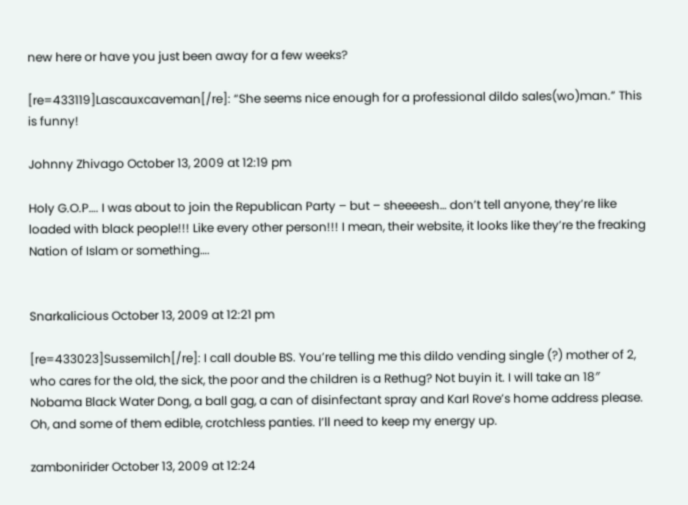new here or have you just been away for a few weeks?

[re=433119]Lascauxcaveman[/re]: “She seems nice enough for a professional dildo sales(wo)man.” This is funny!

Johnny Zhivago October 13, 2009 at 12:19 pm

Holy G.O.P…. I was about to join the Republican Party – but – sheeeesh… don’t tell anyone, they’re like loaded with black people!!! Like every other person!!! I mean, their website, it looks like they’re the freaking Nation of Islam or something….


Snarkalicious October 13, 2009 at 12:21 pm

[re=433023]Sussemilch[/re]: I call double BS. You’re telling me this dildo vending single (?) mother of 2, who cares for the old, the sick, the poor and the children is a Rethug? Not buyin it. I will take an 18″ Nobama Black Water Dong, a ball gag, a can of disinfectant spray and Karl Rove’s home address please. Oh, and some of them edible, crotchless panties. I’ll need to keep my energy up.

zambonirider October 13, 2009 at 12:24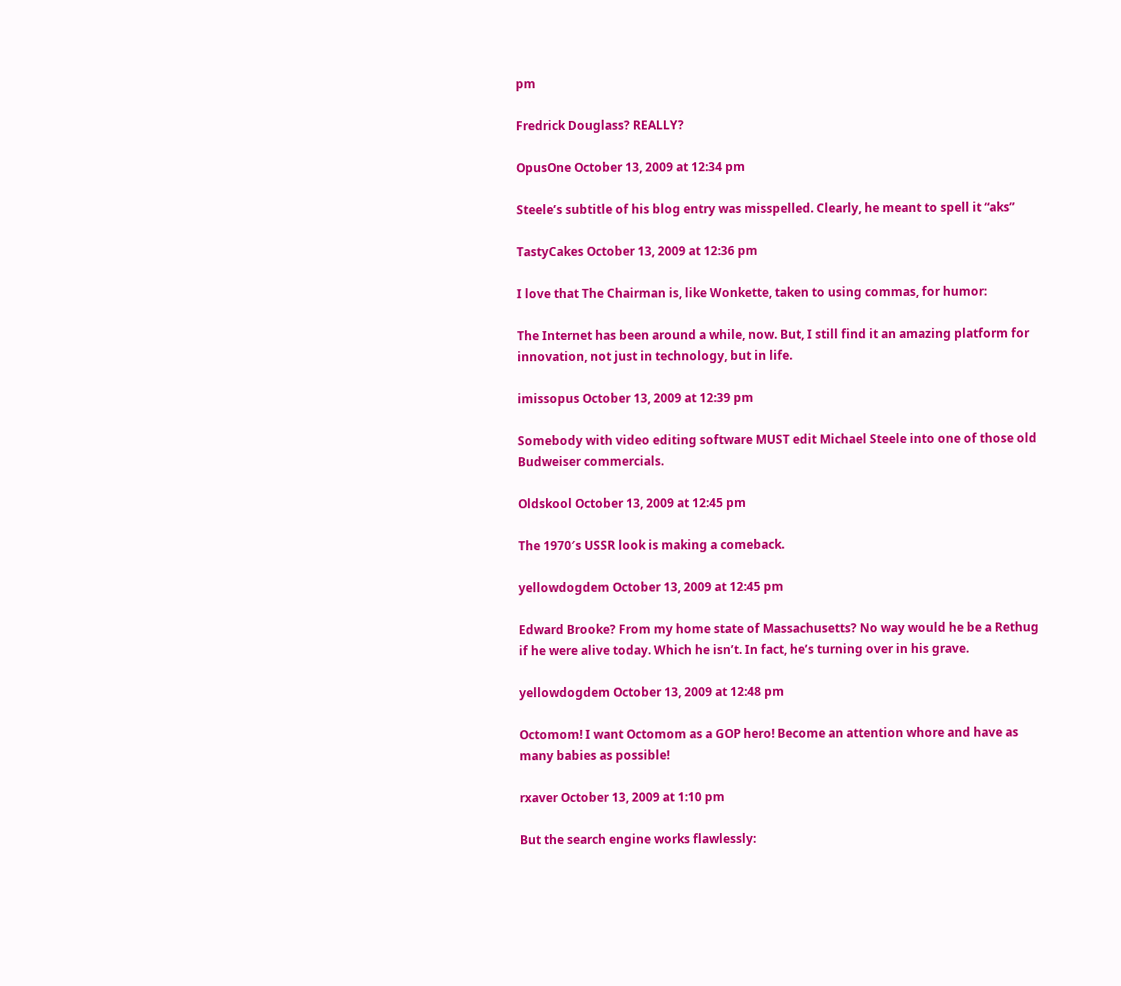pm

Fredrick Douglass? REALLY?

OpusOne October 13, 2009 at 12:34 pm

Steele’s subtitle of his blog entry was misspelled. Clearly, he meant to spell it “aks”

TastyCakes October 13, 2009 at 12:36 pm

I love that The Chairman is, like Wonkette, taken to using commas, for humor:

The Internet has been around a while, now. But, I still find it an amazing platform for innovation, not just in technology, but in life.

imissopus October 13, 2009 at 12:39 pm

Somebody with video editing software MUST edit Michael Steele into one of those old Budweiser commercials.

Oldskool October 13, 2009 at 12:45 pm

The 1970′s USSR look is making a comeback.

yellowdogdem October 13, 2009 at 12:45 pm

Edward Brooke? From my home state of Massachusetts? No way would he be a Rethug if he were alive today. Which he isn’t. In fact, he’s turning over in his grave.

yellowdogdem October 13, 2009 at 12:48 pm

Octomom! I want Octomom as a GOP hero! Become an attention whore and have as many babies as possible!

rxaver October 13, 2009 at 1:10 pm

But the search engine works flawlessly: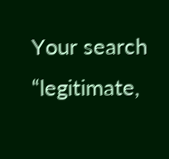Your search “legitimate,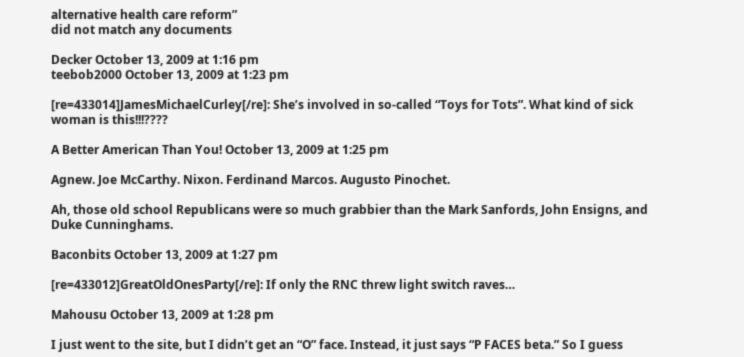alternative health care reform”
did not match any documents

Decker October 13, 2009 at 1:16 pm
teebob2000 October 13, 2009 at 1:23 pm

[re=433014]JamesMichaelCurley[/re]: She’s involved in so-called “Toys for Tots”. What kind of sick woman is this!!!????

A Better American Than You! October 13, 2009 at 1:25 pm

Agnew. Joe McCarthy. Nixon. Ferdinand Marcos. Augusto Pinochet.

Ah, those old school Republicans were so much grabbier than the Mark Sanfords, John Ensigns, and Duke Cunninghams.

Baconbits October 13, 2009 at 1:27 pm

[re=433012]GreatOldOnesParty[/re]: If only the RNC threw light switch raves…

Mahousu October 13, 2009 at 1:28 pm

I just went to the site, but I didn’t get an “O” face. Instead, it just says “P FACES beta.” So I guess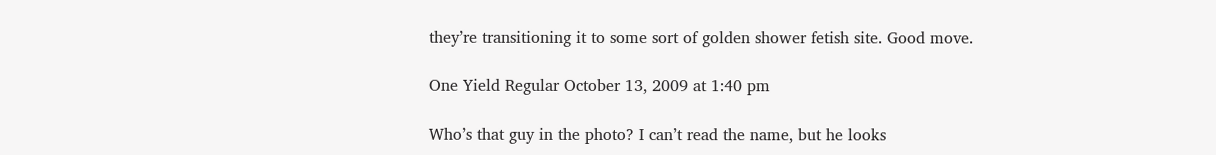they’re transitioning it to some sort of golden shower fetish site. Good move.

One Yield Regular October 13, 2009 at 1:40 pm

Who’s that guy in the photo? I can’t read the name, but he looks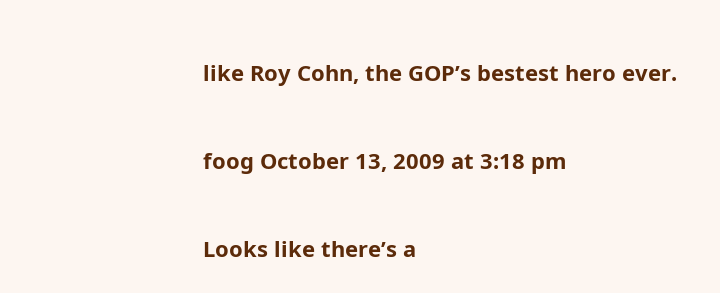like Roy Cohn, the GOP’s bestest hero ever.

foog October 13, 2009 at 3:18 pm

Looks like there’s a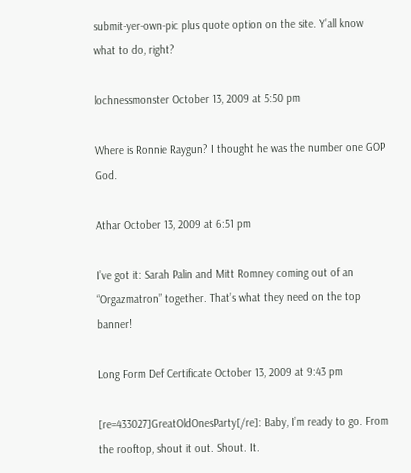submit-yer-own-pic plus quote option on the site. Y’all know what to do, right?

lochnessmonster October 13, 2009 at 5:50 pm

Where is Ronnie Raygun? I thought he was the number one GOP God.

Athar October 13, 2009 at 6:51 pm

I’ve got it: Sarah Palin and Mitt Romney coming out of an “Orgazmatron” together. That’s what they need on the top banner!

Long Form Def Certificate October 13, 2009 at 9:43 pm

[re=433027]GreatOldOnesParty[/re]: Baby, I’m ready to go. From the rooftop, shout it out. Shout. It.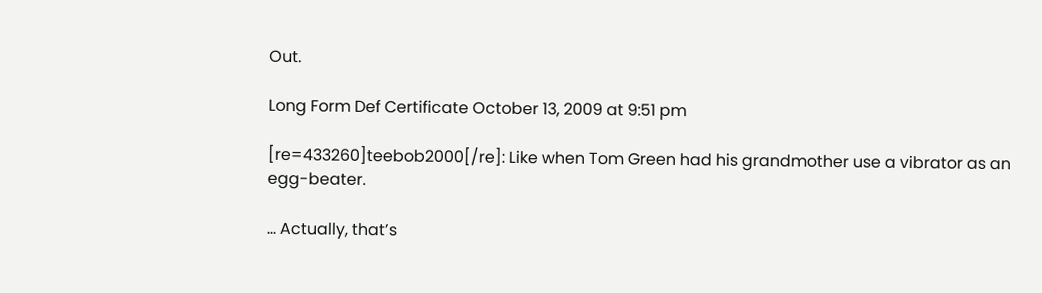Out.

Long Form Def Certificate October 13, 2009 at 9:51 pm

[re=433260]teebob2000[/re]: Like when Tom Green had his grandmother use a vibrator as an egg-beater.

… Actually, that’s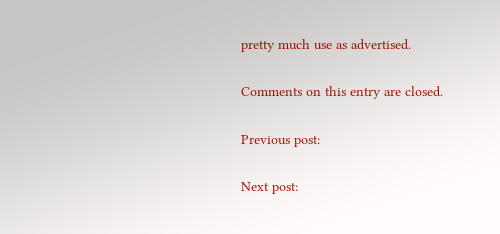pretty much use as advertised.

Comments on this entry are closed.

Previous post:

Next post: